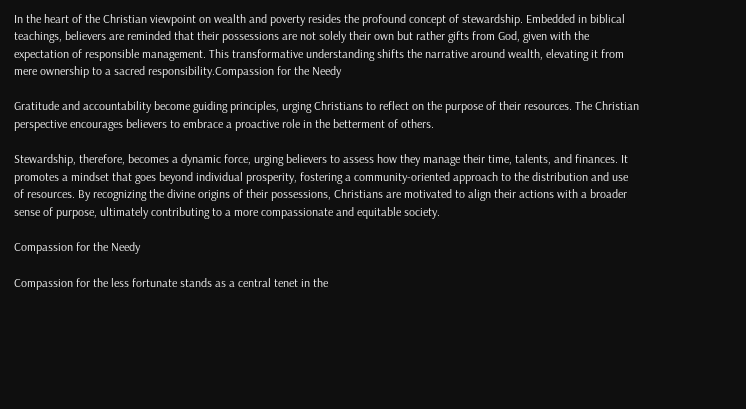In the heart of the Christian viewpoint on wealth and poverty resides the profound concept of stewardship. Embedded in biblical teachings, believers are reminded that their possessions are not solely their own but rather gifts from God, given with the expectation of responsible management. This transformative understanding shifts the narrative around wealth, elevating it from mere ownership to a sacred responsibility.Compassion for the Needy

Gratitude and accountability become guiding principles, urging Christians to reflect on the purpose of their resources. The Christian perspective encourages believers to embrace a proactive role in the betterment of others.

Stewardship, therefore, becomes a dynamic force, urging believers to assess how they manage their time, talents, and finances. It promotes a mindset that goes beyond individual prosperity, fostering a community-oriented approach to the distribution and use of resources. By recognizing the divine origins of their possessions, Christians are motivated to align their actions with a broader sense of purpose, ultimately contributing to a more compassionate and equitable society.

Compassion for the Needy

Compassion for the less fortunate stands as a central tenet in the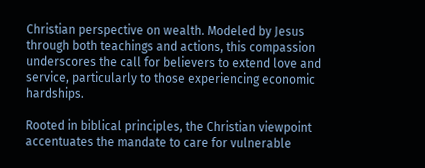Christian perspective on wealth. Modeled by Jesus through both teachings and actions, this compassion underscores the call for believers to extend love and service, particularly to those experiencing economic hardships.

Rooted in biblical principles, the Christian viewpoint accentuates the mandate to care for vulnerable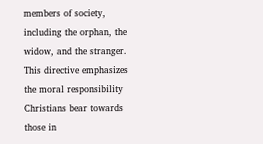members of society, including the orphan, the widow, and the stranger. This directive emphasizes the moral responsibility Christians bear towards those in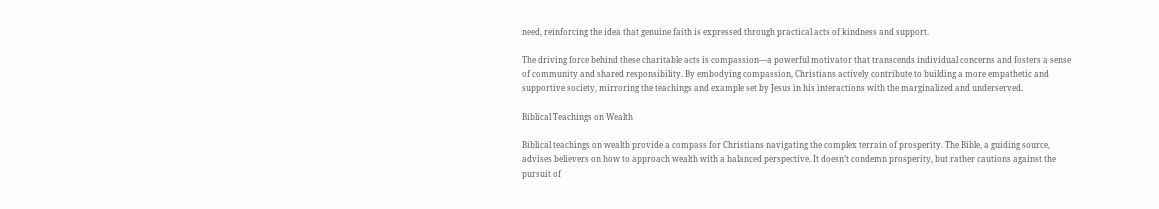need, reinforcing the idea that genuine faith is expressed through practical acts of kindness and support.

The driving force behind these charitable acts is compassion—a powerful motivator that transcends individual concerns and fosters a sense of community and shared responsibility. By embodying compassion, Christians actively contribute to building a more empathetic and supportive society, mirroring the teachings and example set by Jesus in his interactions with the marginalized and underserved.

Biblical Teachings on Wealth

Biblical teachings on wealth provide a compass for Christians navigating the complex terrain of prosperity. The Bible, a guiding source, advises believers on how to approach wealth with a balanced perspective. It doesn’t condemn prosperity, but rather cautions against the pursuit of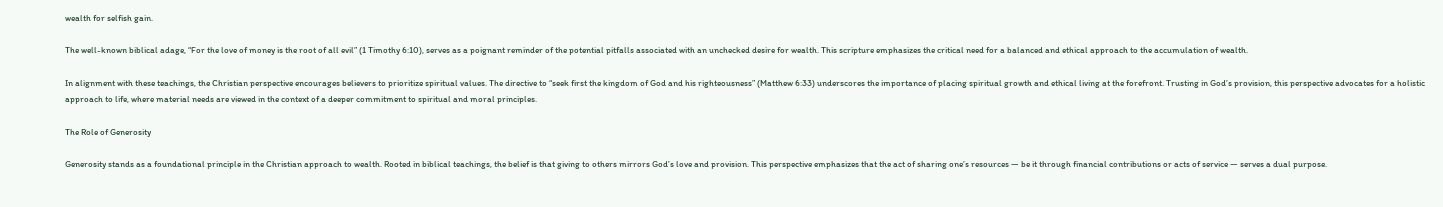wealth for selfish gain.

The well-known biblical adage, “For the love of money is the root of all evil” (1 Timothy 6:10), serves as a poignant reminder of the potential pitfalls associated with an unchecked desire for wealth. This scripture emphasizes the critical need for a balanced and ethical approach to the accumulation of wealth.

In alignment with these teachings, the Christian perspective encourages believers to prioritize spiritual values. The directive to “seek first the kingdom of God and his righteousness” (Matthew 6:33) underscores the importance of placing spiritual growth and ethical living at the forefront. Trusting in God’s provision, this perspective advocates for a holistic approach to life, where material needs are viewed in the context of a deeper commitment to spiritual and moral principles.

The Role of Generosity

Generosity stands as a foundational principle in the Christian approach to wealth. Rooted in biblical teachings, the belief is that giving to others mirrors God’s love and provision. This perspective emphasizes that the act of sharing one’s resources — be it through financial contributions or acts of service — serves a dual purpose.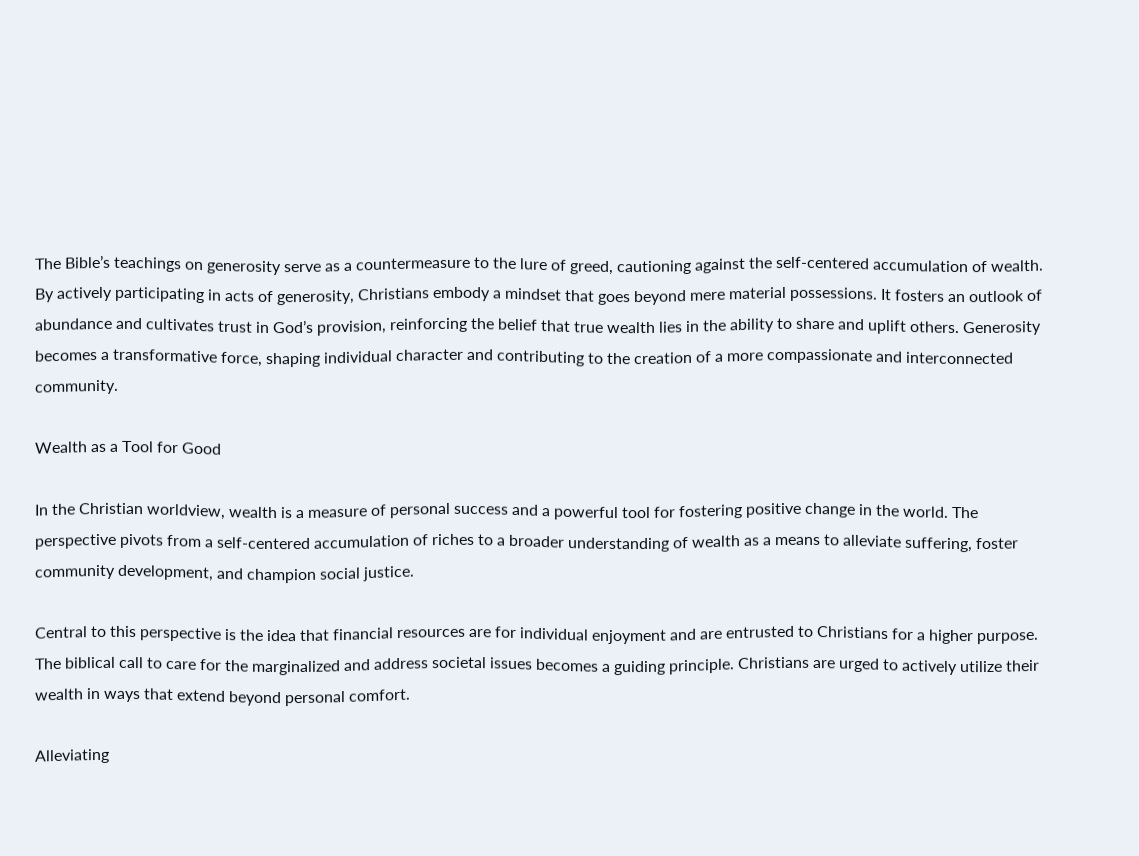The Bible’s teachings on generosity serve as a countermeasure to the lure of greed, cautioning against the self-centered accumulation of wealth. By actively participating in acts of generosity, Christians embody a mindset that goes beyond mere material possessions. It fosters an outlook of abundance and cultivates trust in God’s provision, reinforcing the belief that true wealth lies in the ability to share and uplift others. Generosity becomes a transformative force, shaping individual character and contributing to the creation of a more compassionate and interconnected community.

Wealth as a Tool for Good

In the Christian worldview, wealth is a measure of personal success and a powerful tool for fostering positive change in the world. The perspective pivots from a self-centered accumulation of riches to a broader understanding of wealth as a means to alleviate suffering, foster community development, and champion social justice.

Central to this perspective is the idea that financial resources are for individual enjoyment and are entrusted to Christians for a higher purpose. The biblical call to care for the marginalized and address societal issues becomes a guiding principle. Christians are urged to actively utilize their wealth in ways that extend beyond personal comfort.

Alleviating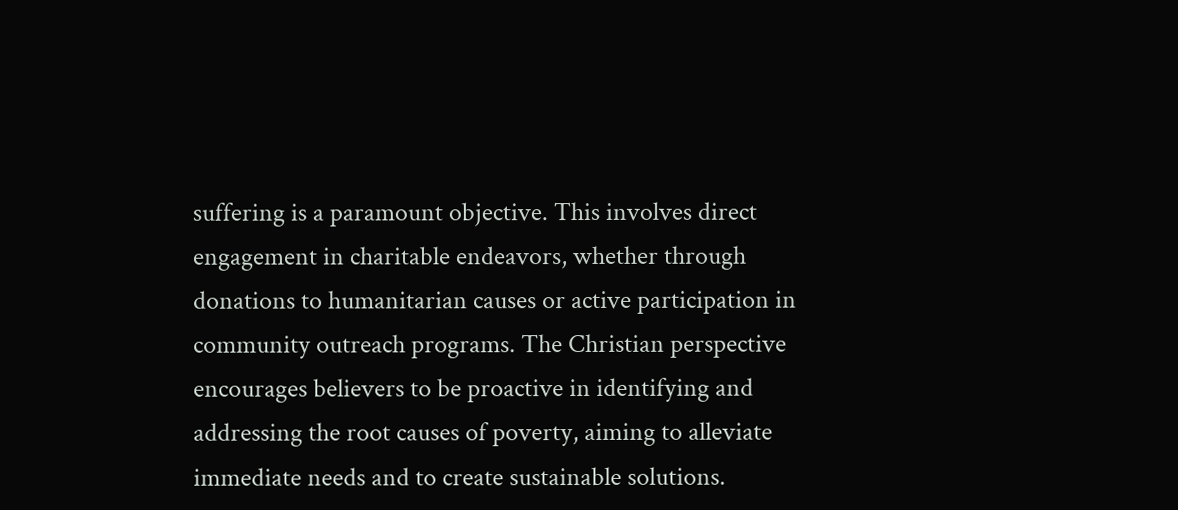suffering is a paramount objective. This involves direct engagement in charitable endeavors, whether through donations to humanitarian causes or active participation in community outreach programs. The Christian perspective encourages believers to be proactive in identifying and addressing the root causes of poverty, aiming to alleviate immediate needs and to create sustainable solutions.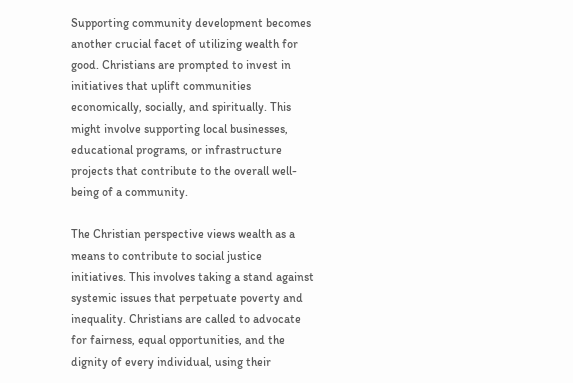Supporting community development becomes another crucial facet of utilizing wealth for good. Christians are prompted to invest in initiatives that uplift communities economically, socially, and spiritually. This might involve supporting local businesses, educational programs, or infrastructure projects that contribute to the overall well-being of a community.

The Christian perspective views wealth as a means to contribute to social justice initiatives. This involves taking a stand against systemic issues that perpetuate poverty and inequality. Christians are called to advocate for fairness, equal opportunities, and the dignity of every individual, using their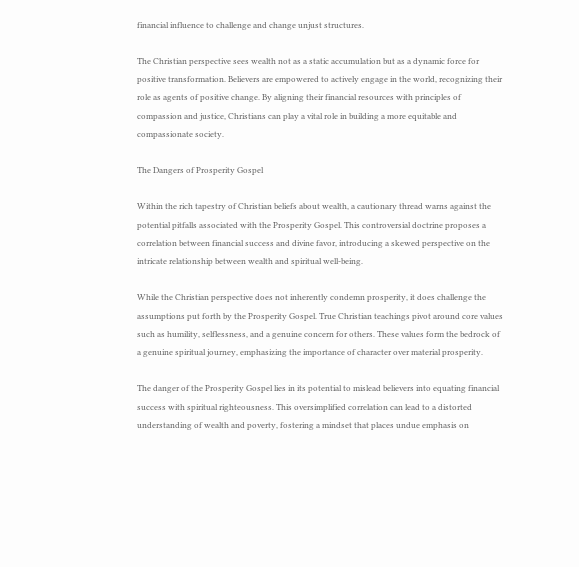financial influence to challenge and change unjust structures.

The Christian perspective sees wealth not as a static accumulation but as a dynamic force for positive transformation. Believers are empowered to actively engage in the world, recognizing their role as agents of positive change. By aligning their financial resources with principles of compassion and justice, Christians can play a vital role in building a more equitable and compassionate society.

The Dangers of Prosperity Gospel

Within the rich tapestry of Christian beliefs about wealth, a cautionary thread warns against the potential pitfalls associated with the Prosperity Gospel. This controversial doctrine proposes a correlation between financial success and divine favor, introducing a skewed perspective on the intricate relationship between wealth and spiritual well-being.

While the Christian perspective does not inherently condemn prosperity, it does challenge the assumptions put forth by the Prosperity Gospel. True Christian teachings pivot around core values such as humility, selflessness, and a genuine concern for others. These values form the bedrock of a genuine spiritual journey, emphasizing the importance of character over material prosperity.

The danger of the Prosperity Gospel lies in its potential to mislead believers into equating financial success with spiritual righteousness. This oversimplified correlation can lead to a distorted understanding of wealth and poverty, fostering a mindset that places undue emphasis on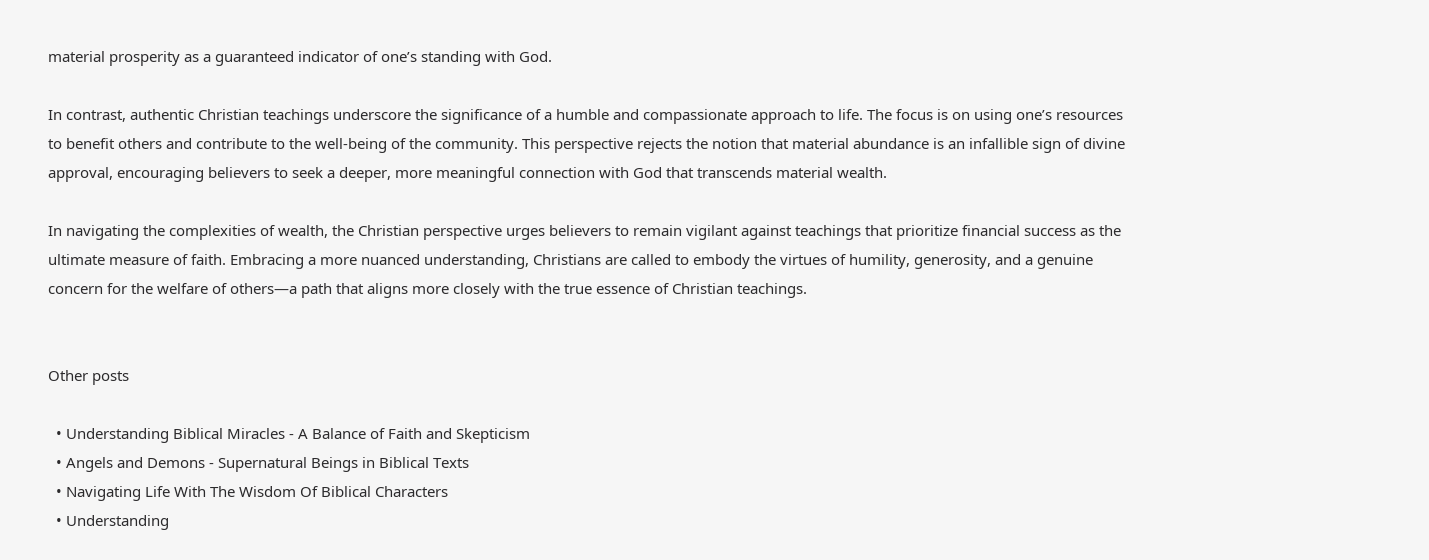material prosperity as a guaranteed indicator of one’s standing with God.

In contrast, authentic Christian teachings underscore the significance of a humble and compassionate approach to life. The focus is on using one’s resources to benefit others and contribute to the well-being of the community. This perspective rejects the notion that material abundance is an infallible sign of divine approval, encouraging believers to seek a deeper, more meaningful connection with God that transcends material wealth.

In navigating the complexities of wealth, the Christian perspective urges believers to remain vigilant against teachings that prioritize financial success as the ultimate measure of faith. Embracing a more nuanced understanding, Christians are called to embody the virtues of humility, generosity, and a genuine concern for the welfare of others—a path that aligns more closely with the true essence of Christian teachings.


Other posts

  • Understanding Biblical Miracles - A Balance of Faith and Skepticism
  • Angels and Demons - Supernatural Beings in Biblical Texts
  • Navigating Life With The Wisdom Of Biblical Characters
  • Understanding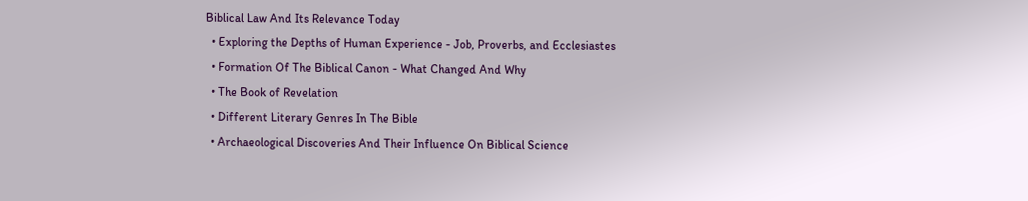Biblical Law And Its Relevance Today
  • Exploring the Depths of Human Experience - Job, Proverbs, and Ecclesiastes
  • Formation Of The Biblical Canon - What Changed And Why
  • The Book of Revelation
  • Different Literary Genres In The Bible
  • Archaeological Discoveries And Their Influence On Biblical Science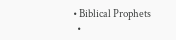• Biblical Prophets
  •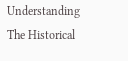Understanding The Historical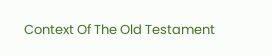Context Of The Old Testament